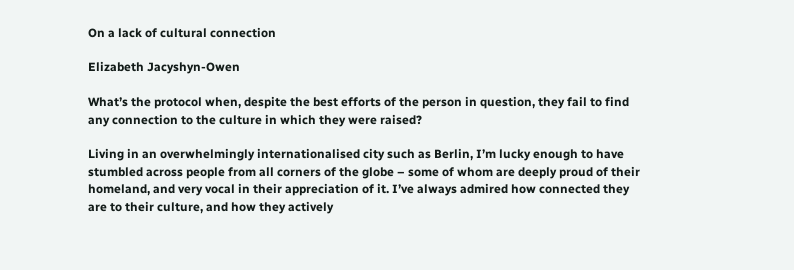On a lack of cultural connection

Elizabeth Jacyshyn-Owen

What’s the protocol when, despite the best efforts of the person in question, they fail to find any connection to the culture in which they were raised?

Living in an overwhelmingly internationalised city such as Berlin, I’m lucky enough to have stumbled across people from all corners of the globe – some of whom are deeply proud of their homeland, and very vocal in their appreciation of it. I’ve always admired how connected they are to their culture, and how they actively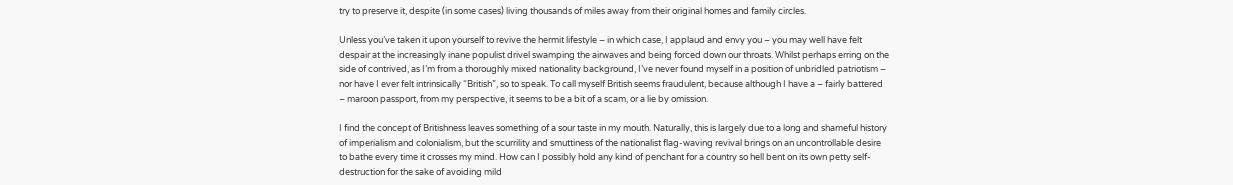try to preserve it, despite (in some cases) living thousands of miles away from their original homes and family circles.

Unless you’ve taken it upon yourself to revive the hermit lifestyle – in which case, I applaud and envy you – you may well have felt despair at the increasingly inane populist drivel swamping the airwaves and being forced down our throats. Whilst perhaps erring on the side of contrived, as I’m from a thoroughly mixed nationality background, I’ve never found myself in a position of unbridled patriotism – nor have I ever felt intrinsically “British”, so to speak. To call myself British seems fraudulent, because although I have a – fairly battered – maroon passport, from my perspective, it seems to be a bit of a scam, or a lie by omission.

I find the concept of Britishness leaves something of a sour taste in my mouth. Naturally, this is largely due to a long and shameful history of imperialism and colonialism, but the scurrility and smuttiness of the nationalist flag-waving revival brings on an uncontrollable desire to bathe every time it crosses my mind. How can I possibly hold any kind of penchant for a country so hell bent on its own petty self-destruction for the sake of avoiding mild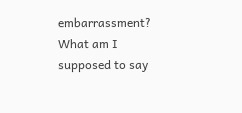embarrassment? What am I supposed to say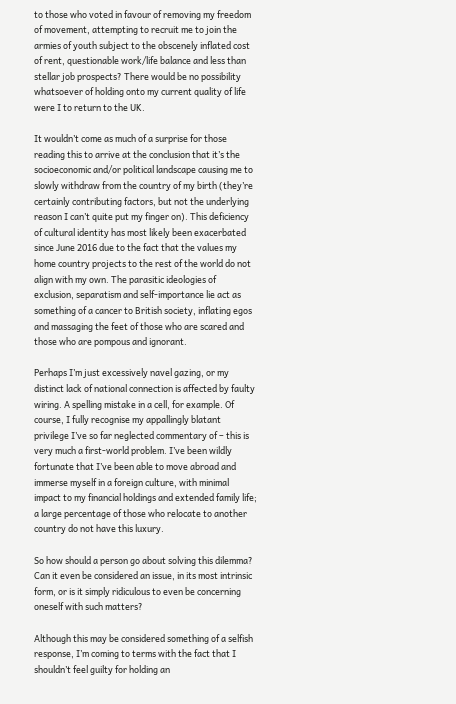to those who voted in favour of removing my freedom of movement, attempting to recruit me to join the armies of youth subject to the obscenely inflated cost of rent, questionable work/life balance and less than stellar job prospects? There would be no possibility whatsoever of holding onto my current quality of life were I to return to the UK.

It wouldn’t come as much of a surprise for those reading this to arrive at the conclusion that it’s the socioeconomic and/or political landscape causing me to slowly withdraw from the country of my birth (they’re certainly contributing factors, but not the underlying reason I can’t quite put my finger on). This deficiency of cultural identity has most likely been exacerbated since June 2016 due to the fact that the values my home country projects to the rest of the world do not align with my own. The parasitic ideologies of exclusion, separatism and self-importance lie act as something of a cancer to British society, inflating egos and massaging the feet of those who are scared and those who are pompous and ignorant.

Perhaps I’m just excessively navel gazing, or my distinct lack of national connection is affected by faulty wiring. A spelling mistake in a cell, for example. Of course, I fully recognise my appallingly blatant privilege I’ve so far neglected commentary of – this is very much a first-world problem. I’ve been wildly fortunate that I’ve been able to move abroad and immerse myself in a foreign culture, with minimal impact to my financial holdings and extended family life; a large percentage of those who relocate to another country do not have this luxury.

So how should a person go about solving this dilemma? Can it even be considered an issue, in its most intrinsic form, or is it simply ridiculous to even be concerning oneself with such matters?

Although this may be considered something of a selfish response, I’m coming to terms with the fact that I shouldn’t feel guilty for holding an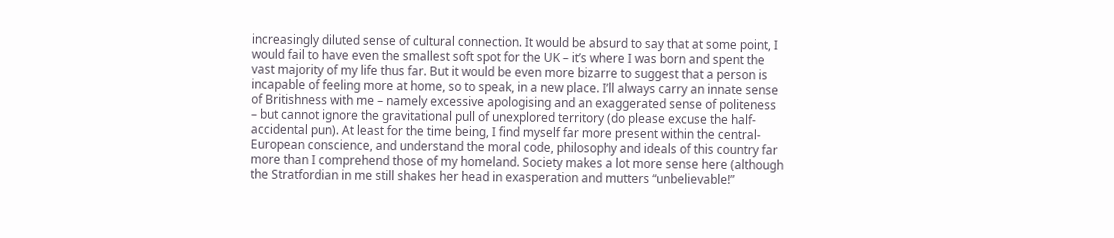increasingly diluted sense of cultural connection. It would be absurd to say that at some point, I would fail to have even the smallest soft spot for the UK – it’s where I was born and spent the vast majority of my life thus far. But it would be even more bizarre to suggest that a person is incapable of feeling more at home, so to speak, in a new place. I’ll always carry an innate sense of Britishness with me – namely excessive apologising and an exaggerated sense of politeness – but cannot ignore the gravitational pull of unexplored territory (do please excuse the half-accidental pun). At least for the time being, I find myself far more present within the central-European conscience, and understand the moral code, philosophy and ideals of this country far more than I comprehend those of my homeland. Society makes a lot more sense here (although the Stratfordian in me still shakes her head in exasperation and mutters “unbelievable!”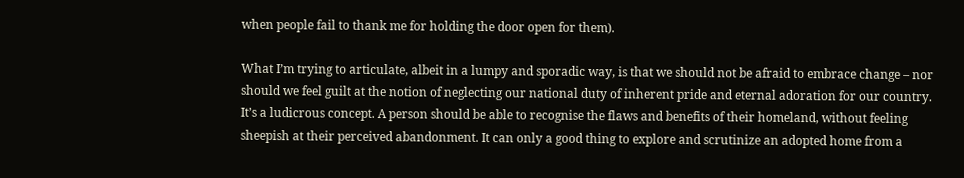when people fail to thank me for holding the door open for them).

What I’m trying to articulate, albeit in a lumpy and sporadic way, is that we should not be afraid to embrace change – nor should we feel guilt at the notion of neglecting our national duty of inherent pride and eternal adoration for our country. It’s a ludicrous concept. A person should be able to recognise the flaws and benefits of their homeland, without feeling sheepish at their perceived abandonment. It can only a good thing to explore and scrutinize an adopted home from a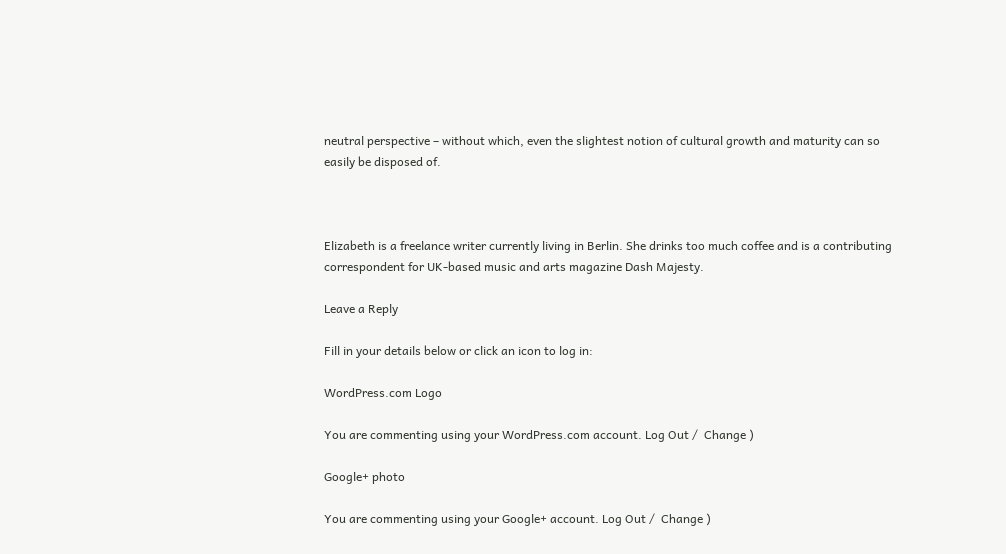neutral perspective – without which, even the slightest notion of cultural growth and maturity can so easily be disposed of.



Elizabeth is a freelance writer currently living in Berlin. She drinks too much coffee and is a contributing correspondent for UK-based music and arts magazine Dash Majesty.

Leave a Reply

Fill in your details below or click an icon to log in:

WordPress.com Logo

You are commenting using your WordPress.com account. Log Out /  Change )

Google+ photo

You are commenting using your Google+ account. Log Out /  Change )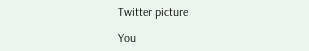Twitter picture

You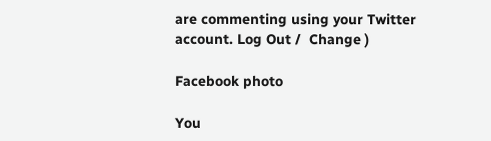are commenting using your Twitter account. Log Out /  Change )

Facebook photo

You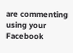are commenting using your Facebook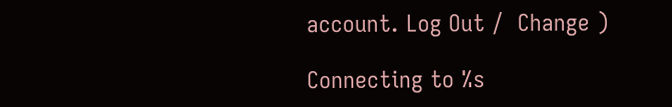account. Log Out /  Change )

Connecting to %s